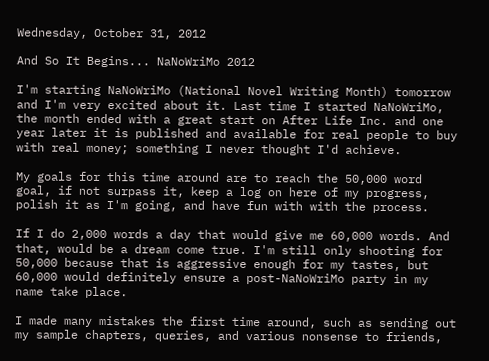Wednesday, October 31, 2012

And So It Begins... NaNoWriMo 2012

I'm starting NaNoWriMo (National Novel Writing Month) tomorrow and I'm very excited about it. Last time I started NaNoWriMo, the month ended with a great start on After Life Inc. and one year later it is published and available for real people to buy with real money; something I never thought I'd achieve.

My goals for this time around are to reach the 50,000 word goal, if not surpass it, keep a log on here of my progress, polish it as I'm going, and have fun with with the process.

If I do 2,000 words a day that would give me 60,000 words. And that, would be a dream come true. I'm still only shooting for 50,000 because that is aggressive enough for my tastes, but 60,000 would definitely ensure a post-NaNoWriMo party in my name take place.

I made many mistakes the first time around, such as sending out my sample chapters, queries, and various nonsense to friends,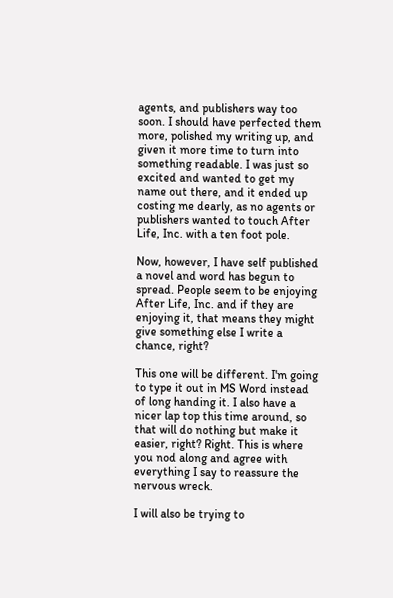agents, and publishers way too soon. I should have perfected them more, polished my writing up, and given it more time to turn into something readable. I was just so excited and wanted to get my name out there, and it ended up costing me dearly, as no agents or publishers wanted to touch After Life, Inc. with a ten foot pole.

Now, however, I have self published a novel and word has begun to spread. People seem to be enjoying After Life, Inc. and if they are enjoying it, that means they might give something else I write a chance, right?

This one will be different. I'm going to type it out in MS Word instead of long handing it. I also have a nicer lap top this time around, so that will do nothing but make it easier, right? Right. This is where you nod along and agree with everything I say to reassure the nervous wreck.

I will also be trying to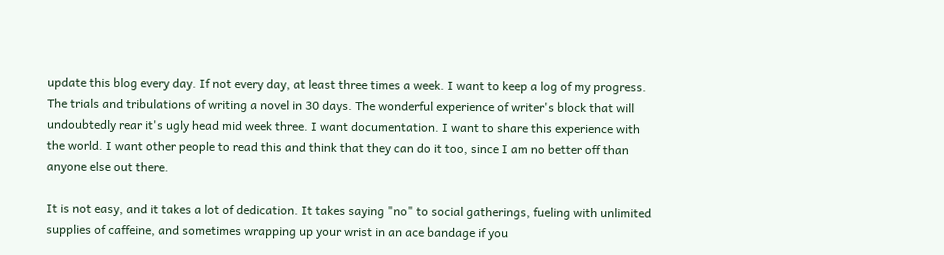update this blog every day. If not every day, at least three times a week. I want to keep a log of my progress. The trials and tribulations of writing a novel in 30 days. The wonderful experience of writer's block that will undoubtedly rear it's ugly head mid week three. I want documentation. I want to share this experience with the world. I want other people to read this and think that they can do it too, since I am no better off than anyone else out there.

It is not easy, and it takes a lot of dedication. It takes saying "no" to social gatherings, fueling with unlimited supplies of caffeine, and sometimes wrapping up your wrist in an ace bandage if you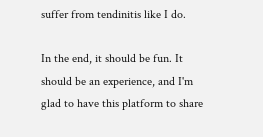suffer from tendinitis like I do.

In the end, it should be fun. It should be an experience, and I'm glad to have this platform to share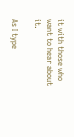it with those who want to hear about it.

As I type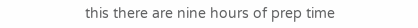this there are nine hours of prep time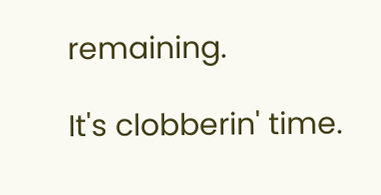remaining.

It's clobberin' time.